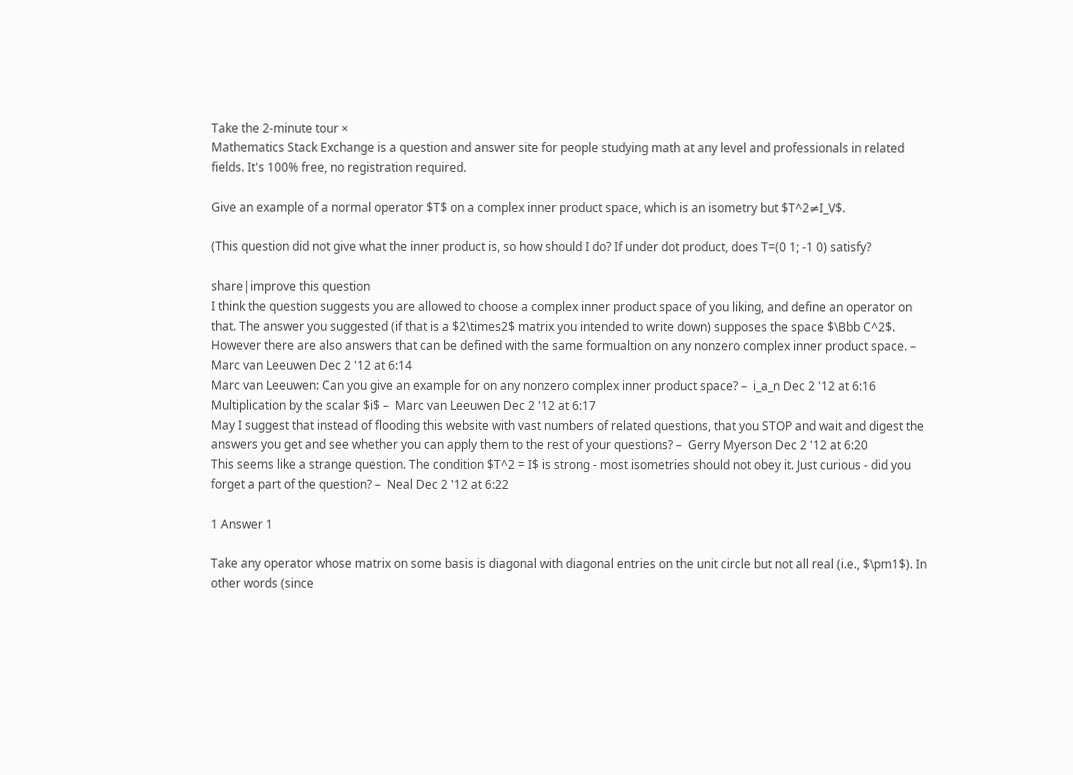Take the 2-minute tour ×
Mathematics Stack Exchange is a question and answer site for people studying math at any level and professionals in related fields. It's 100% free, no registration required.

Give an example of a normal operator $T$ on a complex inner product space, which is an isometry but $T^2≠I_V$.

(This question did not give what the inner product is, so how should I do? If under dot product, does T=(0 1; -1 0) satisfy?

share|improve this question
I think the question suggests you are allowed to choose a complex inner product space of you liking, and define an operator on that. The answer you suggested (if that is a $2\times2$ matrix you intended to write down) supposes the space $\Bbb C^2$. However there are also answers that can be defined with the same formualtion on any nonzero complex inner product space. –  Marc van Leeuwen Dec 2 '12 at 6:14
Marc van Leeuwen: Can you give an example for on any nonzero complex inner product space? –  i_a_n Dec 2 '12 at 6:16
Multiplication by the scalar $i$ –  Marc van Leeuwen Dec 2 '12 at 6:17
May I suggest that instead of flooding this website with vast numbers of related questions, that you STOP and wait and digest the answers you get and see whether you can apply them to the rest of your questions? –  Gerry Myerson Dec 2 '12 at 6:20
This seems like a strange question. The condition $T^2 = I$ is strong - most isometries should not obey it. Just curious - did you forget a part of the question? –  Neal Dec 2 '12 at 6:22

1 Answer 1

Take any operator whose matrix on some basis is diagonal with diagonal entries on the unit circle but not all real (i.e., $\pm1$). In other words (since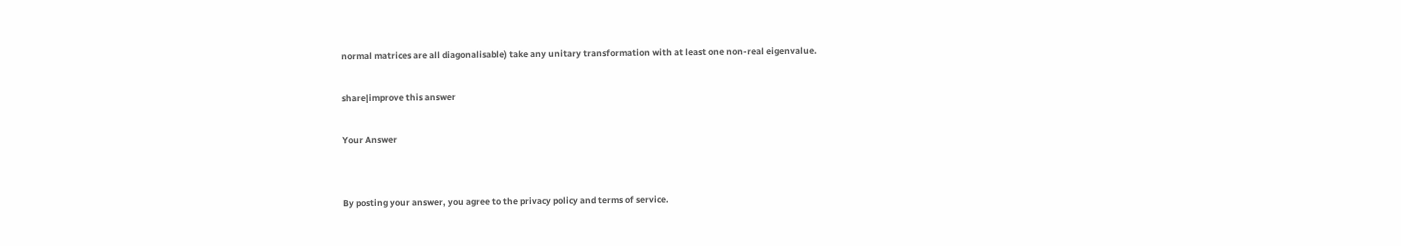normal matrices are all diagonalisable) take any unitary transformation with at least one non-real eigenvalue.

share|improve this answer

Your Answer


By posting your answer, you agree to the privacy policy and terms of service.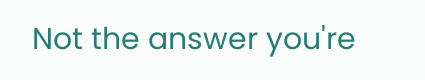Not the answer you're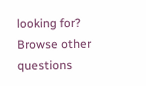looking for? Browse other questions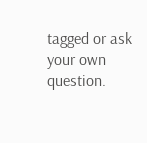tagged or ask your own question.